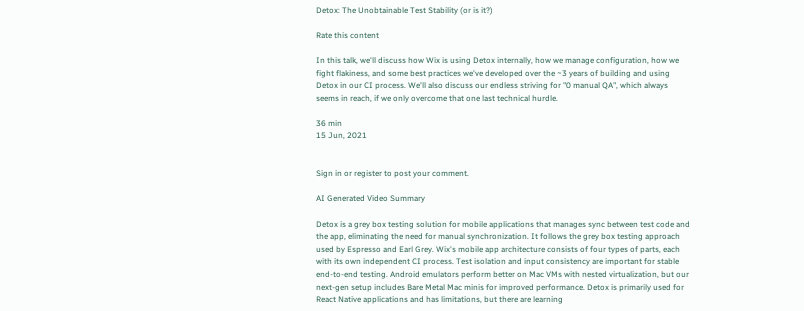Detox: The Unobtainable Test Stability (or is it?)

Rate this content

In this talk, we'll discuss how Wix is using Detox internally, how we manage configuration, how we fight flakiness, and some best practices we've developed over the ~3 years of building and using Detox in our CI process. We'll also discuss our endless striving for "0 manual QA", which always seems in reach, if we only overcome that one last technical hurdle.

36 min
15 Jun, 2021


Sign in or register to post your comment.

AI Generated Video Summary

Detox is a grey box testing solution for mobile applications that manages sync between test code and the app, eliminating the need for manual synchronization. It follows the grey box testing approach used by Espresso and Earl Grey. Wix's mobile app architecture consists of four types of parts, each with its own independent CI process. Test isolation and input consistency are important for stable end-to-end testing. Android emulators perform better on Mac VMs with nested virtualization, but our next-gen setup includes Bare Metal Mac minis for improved performance. Detox is primarily used for React Native applications and has limitations, but there are learning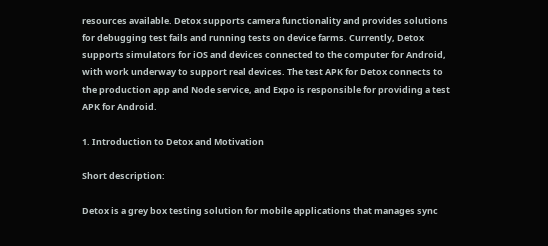resources available. Detox supports camera functionality and provides solutions for debugging test fails and running tests on device farms. Currently, Detox supports simulators for iOS and devices connected to the computer for Android, with work underway to support real devices. The test APK for Detox connects to the production app and Node service, and Expo is responsible for providing a test APK for Android.

1. Introduction to Detox and Motivation

Short description:

Detox is a grey box testing solution for mobile applications that manages sync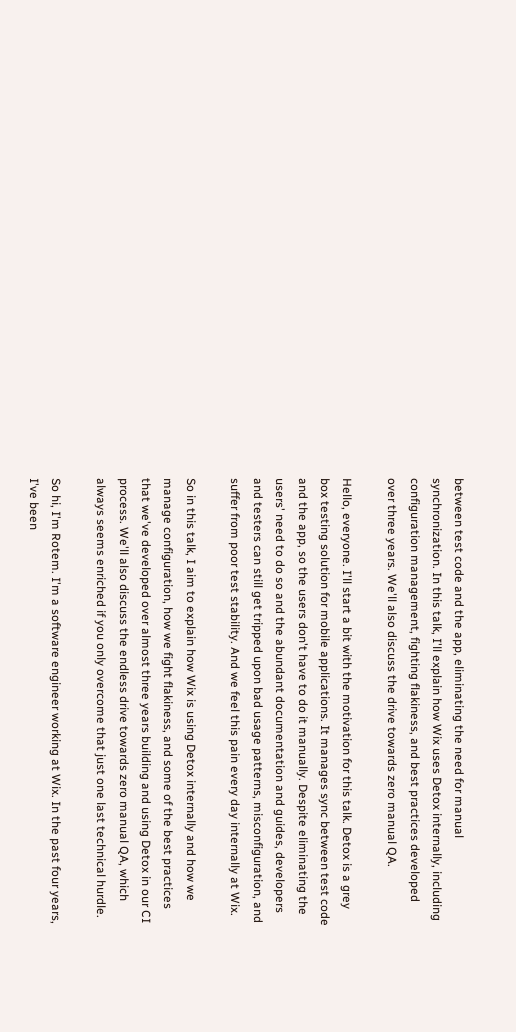between test code and the app, eliminating the need for manual synchronization. In this talk, I'll explain how Wix uses Detox internally, including configuration management, fighting flakiness, and best practices developed over three years. We'll also discuss the drive towards zero manual QA.

Hello, everyone. I'll start a bit with the motivation for this talk. Detox is a grey box testing solution for mobile applications. It manages sync between test code and the app, so the users don't have to do it manually. Despite eliminating the users' need to do so and the abundant documentation and guides, developers and testers can still get tripped upon bad usage patterns, misconfiguration, and suffer from poor test stability. And we feel this pain every day internally at Wix.

So in this talk, I aim to explain how Wix is using Detox internally and how we manage configuration, how we fight flakiness, and some of the best practices that we've developed over almost three years building and using Detox in our CI process. We'll also discuss the endless drive towards zero manual QA, which always seems enriched if you only overcome that just one last technical hurdle.

So hi, I'm Rotem. I'm a software engineer working at Wix. In the past four years, I've been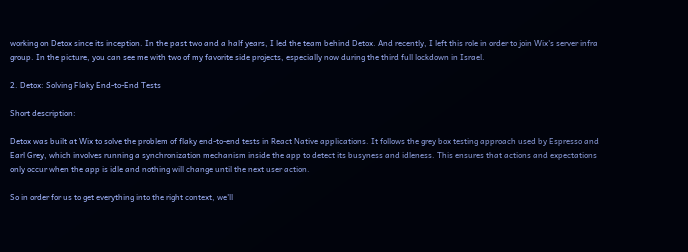working on Detox since its inception. In the past two and a half years, I led the team behind Detox. And recently, I left this role in order to join Wix's server infra group. In the picture, you can see me with two of my favorite side projects, especially now during the third full lockdown in Israel.

2. Detox: Solving Flaky End-to-End Tests

Short description:

Detox was built at Wix to solve the problem of flaky end-to-end tests in React Native applications. It follows the grey box testing approach used by Espresso and Earl Grey, which involves running a synchronization mechanism inside the app to detect its busyness and idleness. This ensures that actions and expectations only occur when the app is idle and nothing will change until the next user action.

So in order for us to get everything into the right context, we'll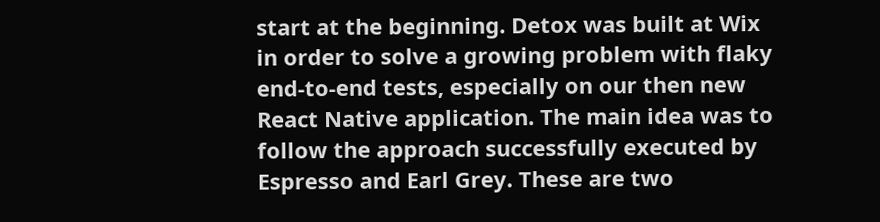start at the beginning. Detox was built at Wix in order to solve a growing problem with flaky end-to-end tests, especially on our then new React Native application. The main idea was to follow the approach successfully executed by Espresso and Earl Grey. These are two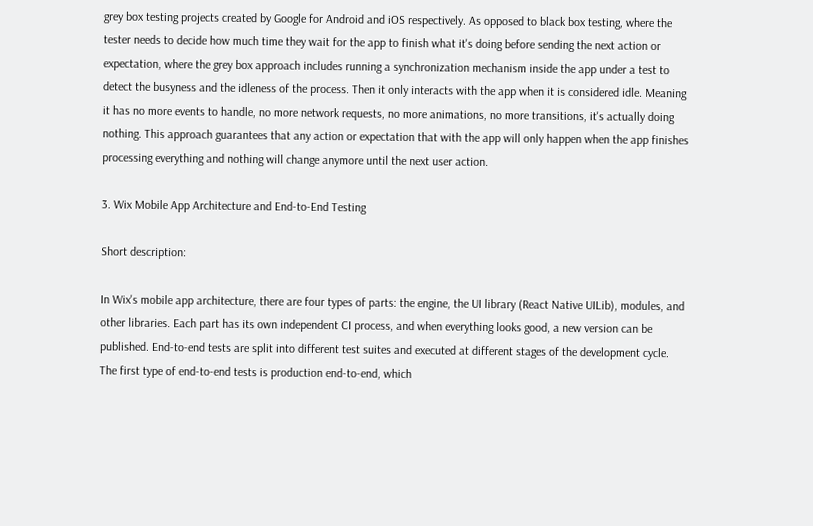grey box testing projects created by Google for Android and iOS respectively. As opposed to black box testing, where the tester needs to decide how much time they wait for the app to finish what it's doing before sending the next action or expectation, where the grey box approach includes running a synchronization mechanism inside the app under a test to detect the busyness and the idleness of the process. Then it only interacts with the app when it is considered idle. Meaning it has no more events to handle, no more network requests, no more animations, no more transitions, it's actually doing nothing. This approach guarantees that any action or expectation that with the app will only happen when the app finishes processing everything and nothing will change anymore until the next user action.

3. Wix Mobile App Architecture and End-to-End Testing

Short description:

In Wix's mobile app architecture, there are four types of parts: the engine, the UI library (React Native UILib), modules, and other libraries. Each part has its own independent CI process, and when everything looks good, a new version can be published. End-to-end tests are split into different test suites and executed at different stages of the development cycle. The first type of end-to-end tests is production end-to-end, which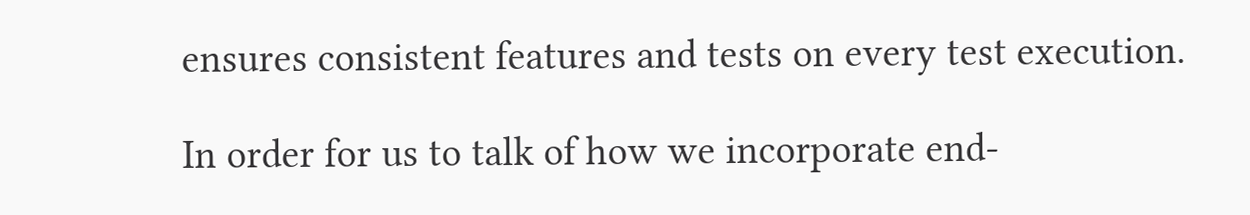ensures consistent features and tests on every test execution.

In order for us to talk of how we incorporate end-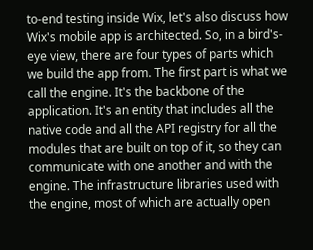to-end testing inside Wix, let's also discuss how Wix's mobile app is architected. So, in a bird's-eye view, there are four types of parts which we build the app from. The first part is what we call the engine. It's the backbone of the application. It's an entity that includes all the native code and all the API registry for all the modules that are built on top of it, so they can communicate with one another and with the engine. The infrastructure libraries used with the engine, most of which are actually open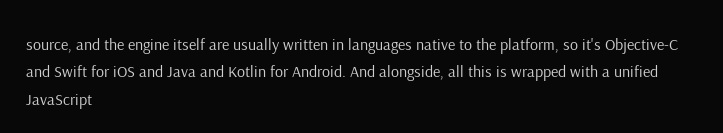source, and the engine itself are usually written in languages native to the platform, so it's Objective-C and Swift for iOS and Java and Kotlin for Android. And alongside, all this is wrapped with a unified JavaScript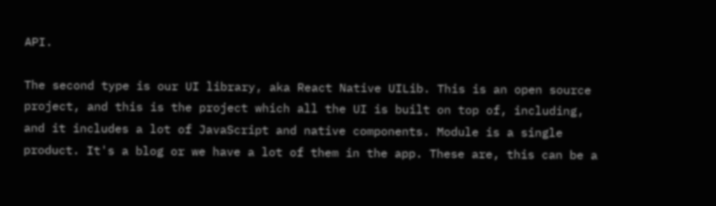API.

The second type is our UI library, aka React Native UILib. This is an open source project, and this is the project which all the UI is built on top of, including, and it includes a lot of JavaScript and native components. Module is a single product. It's a blog or we have a lot of them in the app. These are, this can be a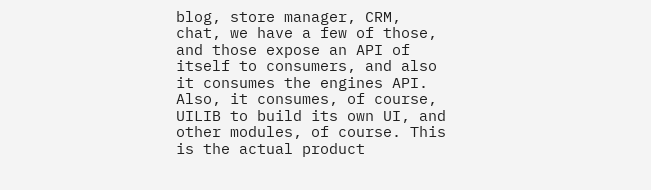blog, store manager, CRM, chat, we have a few of those, and those expose an API of itself to consumers, and also it consumes the engines API. Also, it consumes, of course, UILIB to build its own UI, and other modules, of course. This is the actual product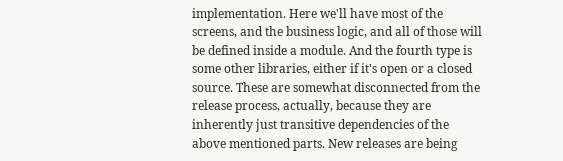implementation. Here we'll have most of the screens, and the business logic, and all of those will be defined inside a module. And the fourth type is some other libraries, either if it's open or a closed source. These are somewhat disconnected from the release process, actually, because they are inherently just transitive dependencies of the above mentioned parts. New releases are being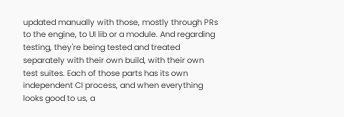updated manually with those, mostly through PRs to the engine, to UI lib or a module. And regarding testing, they're being tested and treated separately with their own build, with their own test suites. Each of those parts has its own independent CI process, and when everything looks good to us, a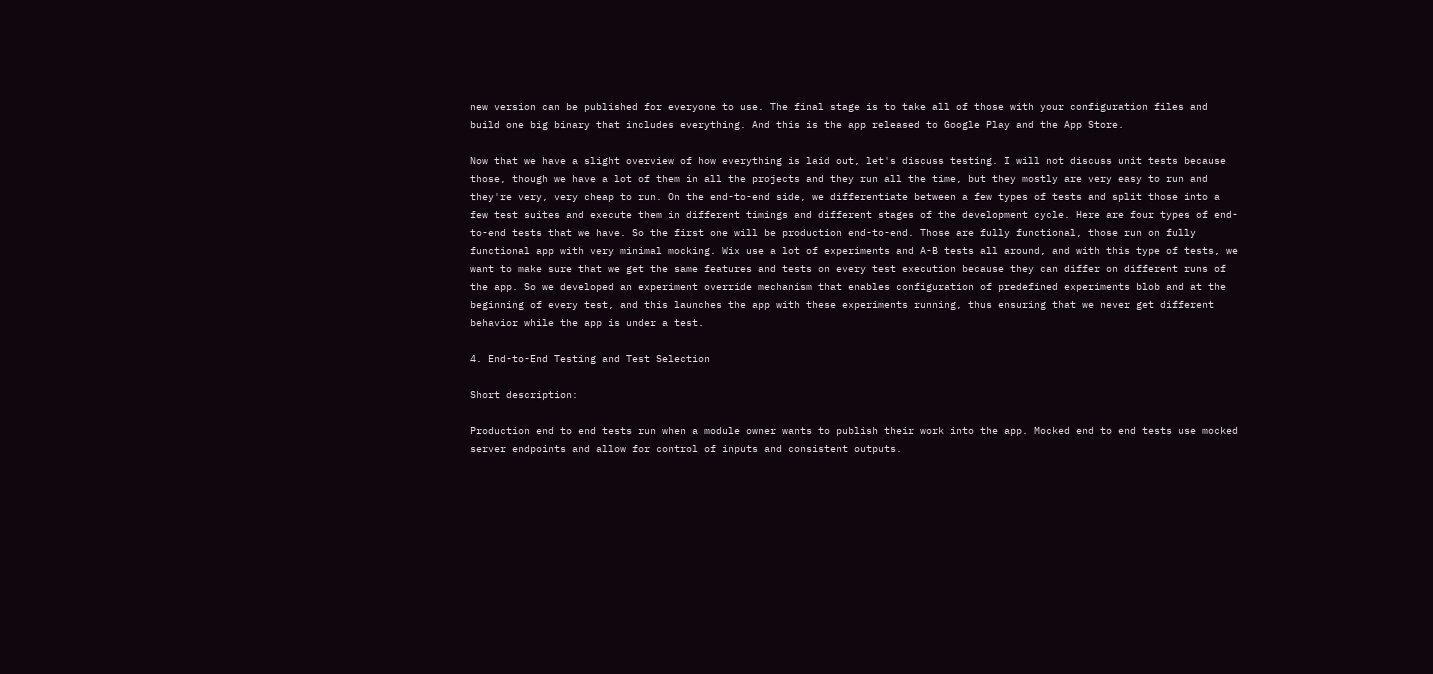new version can be published for everyone to use. The final stage is to take all of those with your configuration files and build one big binary that includes everything. And this is the app released to Google Play and the App Store.

Now that we have a slight overview of how everything is laid out, let's discuss testing. I will not discuss unit tests because those, though we have a lot of them in all the projects and they run all the time, but they mostly are very easy to run and they're very, very cheap to run. On the end-to-end side, we differentiate between a few types of tests and split those into a few test suites and execute them in different timings and different stages of the development cycle. Here are four types of end-to-end tests that we have. So the first one will be production end-to-end. Those are fully functional, those run on fully functional app with very minimal mocking. Wix use a lot of experiments and A-B tests all around, and with this type of tests, we want to make sure that we get the same features and tests on every test execution because they can differ on different runs of the app. So we developed an experiment override mechanism that enables configuration of predefined experiments blob and at the beginning of every test, and this launches the app with these experiments running, thus ensuring that we never get different behavior while the app is under a test.

4. End-to-End Testing and Test Selection

Short description:

Production end to end tests run when a module owner wants to publish their work into the app. Mocked end to end tests use mocked server endpoints and allow for control of inputs and consistent outputs.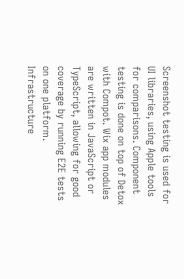Screenshot testing is used for UI libraries, using Apple tools for comparisons. Component testing is done on top of Detox with Compot. Wix app modules are written in JavaScript or TypeScript, allowing for good coverage by running E2E tests on one platform. Infrastructure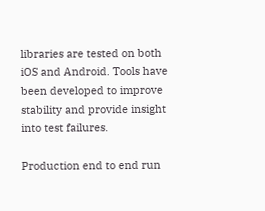libraries are tested on both iOS and Android. Tools have been developed to improve stability and provide insight into test failures.

Production end to end run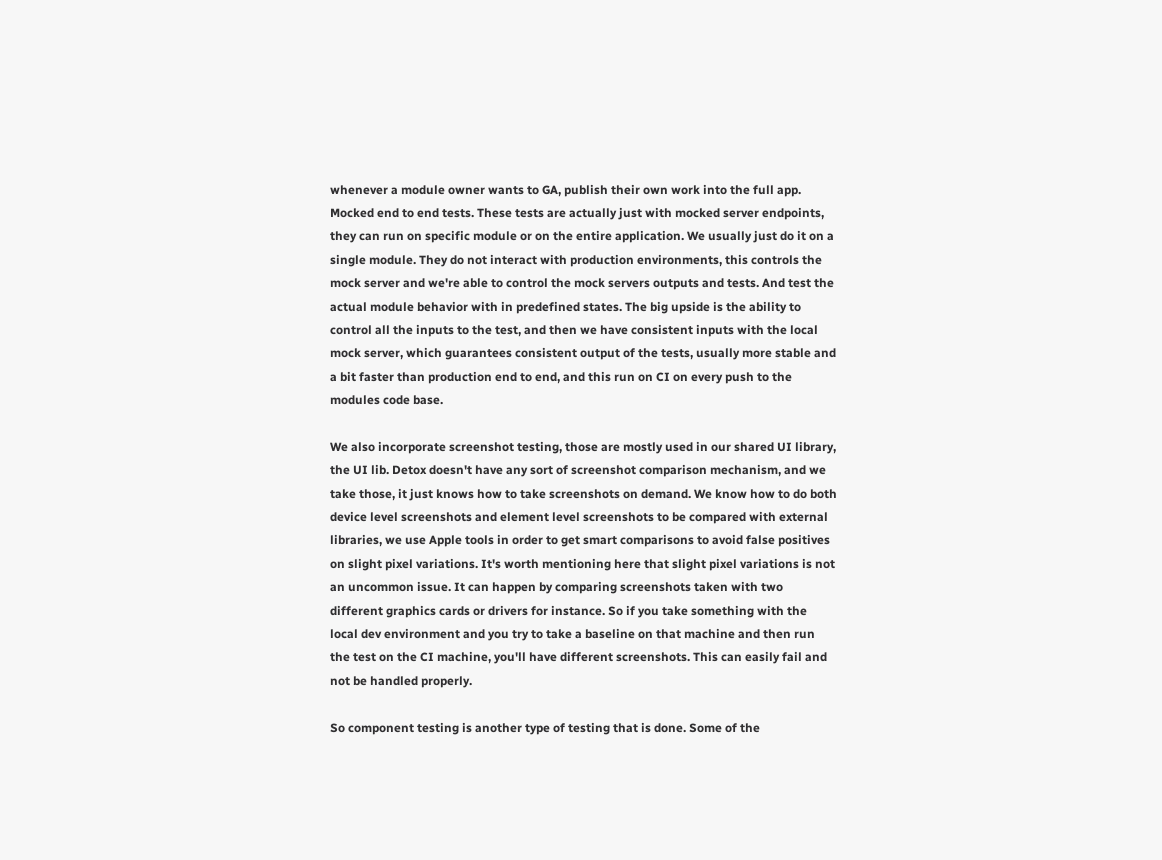whenever a module owner wants to GA, publish their own work into the full app. Mocked end to end tests. These tests are actually just with mocked server endpoints, they can run on specific module or on the entire application. We usually just do it on a single module. They do not interact with production environments, this controls the mock server and we're able to control the mock servers outputs and tests. And test the actual module behavior with in predefined states. The big upside is the ability to control all the inputs to the test, and then we have consistent inputs with the local mock server, which guarantees consistent output of the tests, usually more stable and a bit faster than production end to end, and this run on CI on every push to the modules code base.

We also incorporate screenshot testing, those are mostly used in our shared UI library, the UI lib. Detox doesn't have any sort of screenshot comparison mechanism, and we take those, it just knows how to take screenshots on demand. We know how to do both device level screenshots and element level screenshots to be compared with external libraries, we use Apple tools in order to get smart comparisons to avoid false positives on slight pixel variations. It's worth mentioning here that slight pixel variations is not an uncommon issue. It can happen by comparing screenshots taken with two different graphics cards or drivers for instance. So if you take something with the local dev environment and you try to take a baseline on that machine and then run the test on the CI machine, you'll have different screenshots. This can easily fail and not be handled properly.

So component testing is another type of testing that is done. Some of the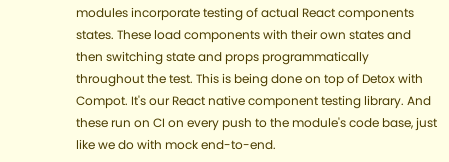modules incorporate testing of actual React components states. These load components with their own states and then switching state and props programmatically throughout the test. This is being done on top of Detox with Compot. It's our React native component testing library. And these run on CI on every push to the module's code base, just like we do with mock end-to-end.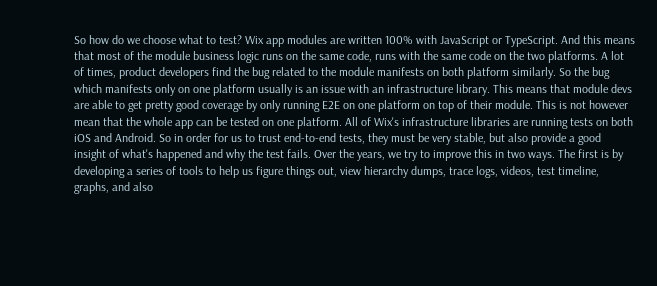So how do we choose what to test? Wix app modules are written 100% with JavaScript or TypeScript. And this means that most of the module business logic runs on the same code, runs with the same code on the two platforms. A lot of times, product developers find the bug related to the module manifests on both platform similarly. So the bug which manifests only on one platform usually is an issue with an infrastructure library. This means that module devs are able to get pretty good coverage by only running E2E on one platform on top of their module. This is not however mean that the whole app can be tested on one platform. All of Wix's infrastructure libraries are running tests on both iOS and Android. So in order for us to trust end-to-end tests, they must be very stable, but also provide a good insight of what's happened and why the test fails. Over the years, we try to improve this in two ways. The first is by developing a series of tools to help us figure things out, view hierarchy dumps, trace logs, videos, test timeline, graphs, and also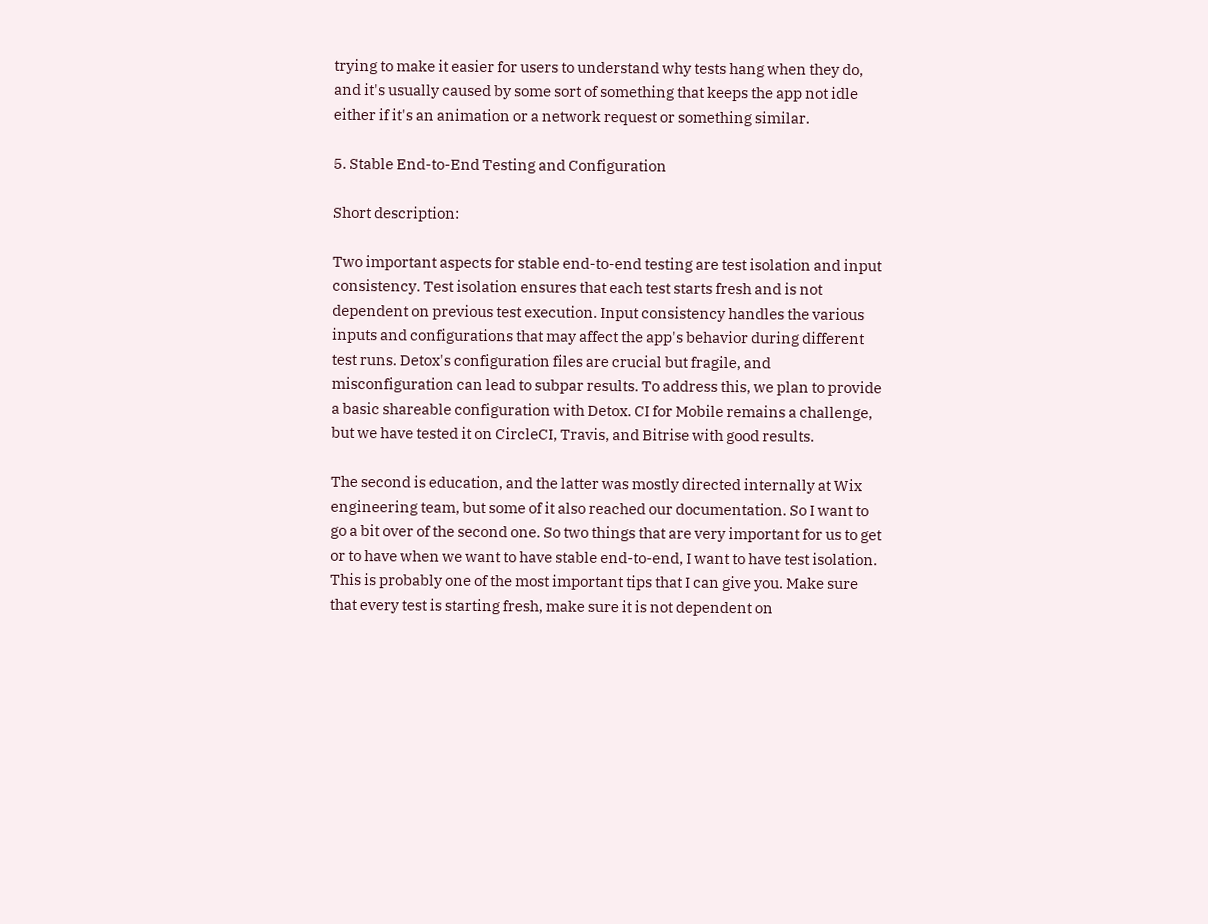trying to make it easier for users to understand why tests hang when they do, and it's usually caused by some sort of something that keeps the app not idle either if it's an animation or a network request or something similar.

5. Stable End-to-End Testing and Configuration

Short description:

Two important aspects for stable end-to-end testing are test isolation and input consistency. Test isolation ensures that each test starts fresh and is not dependent on previous test execution. Input consistency handles the various inputs and configurations that may affect the app's behavior during different test runs. Detox's configuration files are crucial but fragile, and misconfiguration can lead to subpar results. To address this, we plan to provide a basic shareable configuration with Detox. CI for Mobile remains a challenge, but we have tested it on CircleCI, Travis, and Bitrise with good results.

The second is education, and the latter was mostly directed internally at Wix engineering team, but some of it also reached our documentation. So I want to go a bit over of the second one. So two things that are very important for us to get or to have when we want to have stable end-to-end, I want to have test isolation. This is probably one of the most important tips that I can give you. Make sure that every test is starting fresh, make sure it is not dependent on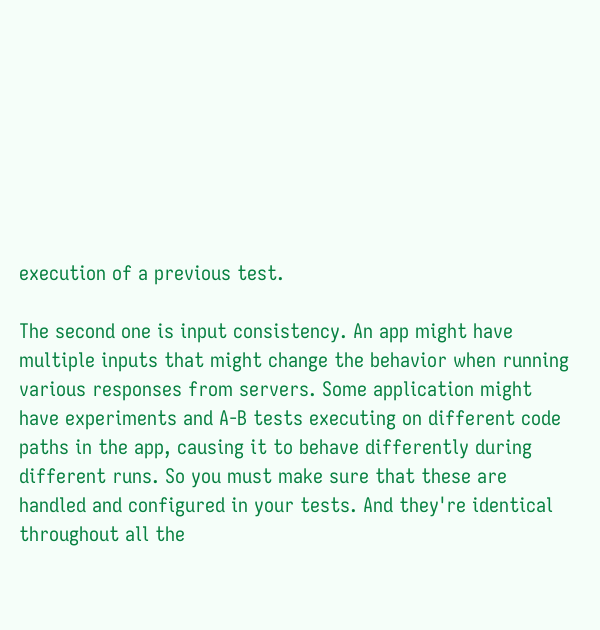execution of a previous test.

The second one is input consistency. An app might have multiple inputs that might change the behavior when running various responses from servers. Some application might have experiments and A-B tests executing on different code paths in the app, causing it to behave differently during different runs. So you must make sure that these are handled and configured in your tests. And they're identical throughout all the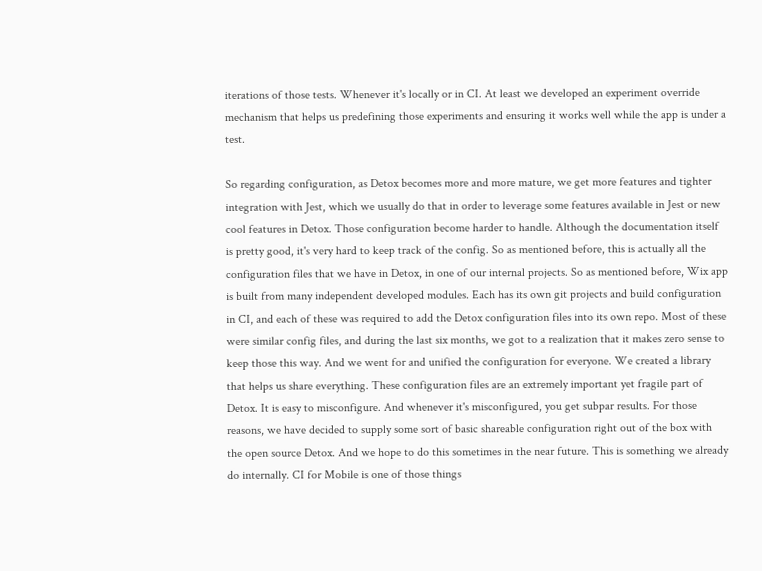iterations of those tests. Whenever it's locally or in CI. At least we developed an experiment override mechanism that helps us predefining those experiments and ensuring it works well while the app is under a test.

So regarding configuration, as Detox becomes more and more mature, we get more features and tighter integration with Jest, which we usually do that in order to leverage some features available in Jest or new cool features in Detox. Those configuration become harder to handle. Although the documentation itself is pretty good, it's very hard to keep track of the config. So as mentioned before, this is actually all the configuration files that we have in Detox, in one of our internal projects. So as mentioned before, Wix app is built from many independent developed modules. Each has its own git projects and build configuration in CI, and each of these was required to add the Detox configuration files into its own repo. Most of these were similar config files, and during the last six months, we got to a realization that it makes zero sense to keep those this way. And we went for and unified the configuration for everyone. We created a library that helps us share everything. These configuration files are an extremely important yet fragile part of Detox. It is easy to misconfigure. And whenever it's misconfigured, you get subpar results. For those reasons, we have decided to supply some sort of basic shareable configuration right out of the box with the open source Detox. And we hope to do this sometimes in the near future. This is something we already do internally. CI for Mobile is one of those things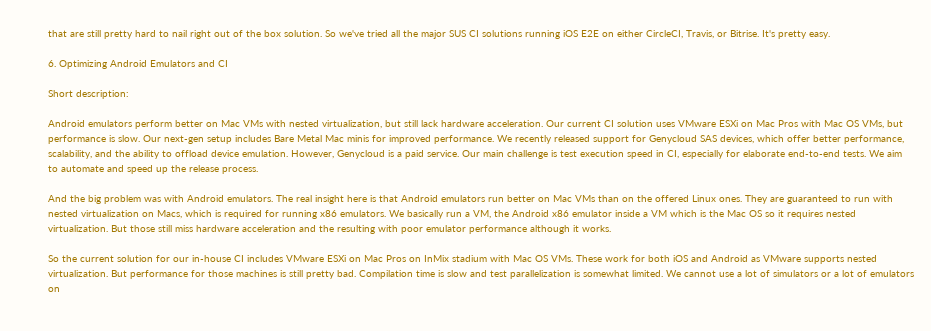that are still pretty hard to nail right out of the box solution. So we've tried all the major SUS CI solutions running iOS E2E on either CircleCI, Travis, or Bitrise. It's pretty easy.

6. Optimizing Android Emulators and CI

Short description:

Android emulators perform better on Mac VMs with nested virtualization, but still lack hardware acceleration. Our current CI solution uses VMware ESXi on Mac Pros with Mac OS VMs, but performance is slow. Our next-gen setup includes Bare Metal Mac minis for improved performance. We recently released support for Genycloud SAS devices, which offer better performance, scalability, and the ability to offload device emulation. However, Genycloud is a paid service. Our main challenge is test execution speed in CI, especially for elaborate end-to-end tests. We aim to automate and speed up the release process.

And the big problem was with Android emulators. The real insight here is that Android emulators run better on Mac VMs than on the offered Linux ones. They are guaranteed to run with nested virtualization on Macs, which is required for running x86 emulators. We basically run a VM, the Android x86 emulator inside a VM which is the Mac OS so it requires nested virtualization. But those still miss hardware acceleration and the resulting with poor emulator performance although it works.

So the current solution for our in-house CI includes VMware ESXi on Mac Pros on InMix stadium with Mac OS VMs. These work for both iOS and Android as VMware supports nested virtualization. But performance for those machines is still pretty bad. Compilation time is slow and test parallelization is somewhat limited. We cannot use a lot of simulators or a lot of emulators on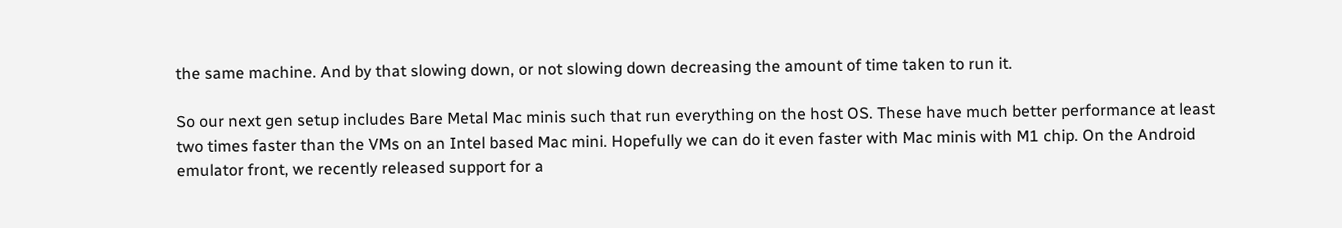the same machine. And by that slowing down, or not slowing down decreasing the amount of time taken to run it.

So our next gen setup includes Bare Metal Mac minis such that run everything on the host OS. These have much better performance at least two times faster than the VMs on an Intel based Mac mini. Hopefully we can do it even faster with Mac minis with M1 chip. On the Android emulator front, we recently released support for a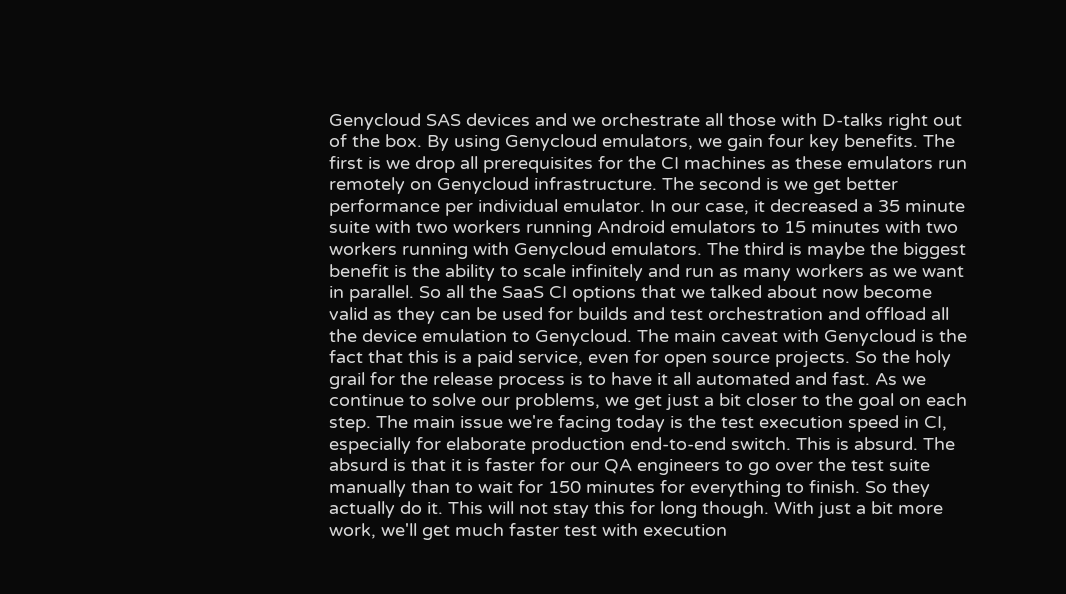Genycloud SAS devices and we orchestrate all those with D-talks right out of the box. By using Genycloud emulators, we gain four key benefits. The first is we drop all prerequisites for the CI machines as these emulators run remotely on Genycloud infrastructure. The second is we get better performance per individual emulator. In our case, it decreased a 35 minute suite with two workers running Android emulators to 15 minutes with two workers running with Genycloud emulators. The third is maybe the biggest benefit is the ability to scale infinitely and run as many workers as we want in parallel. So all the SaaS CI options that we talked about now become valid as they can be used for builds and test orchestration and offload all the device emulation to Genycloud. The main caveat with Genycloud is the fact that this is a paid service, even for open source projects. So the holy grail for the release process is to have it all automated and fast. As we continue to solve our problems, we get just a bit closer to the goal on each step. The main issue we're facing today is the test execution speed in CI, especially for elaborate production end-to-end switch. This is absurd. The absurd is that it is faster for our QA engineers to go over the test suite manually than to wait for 150 minutes for everything to finish. So they actually do it. This will not stay this for long though. With just a bit more work, we'll get much faster test with execution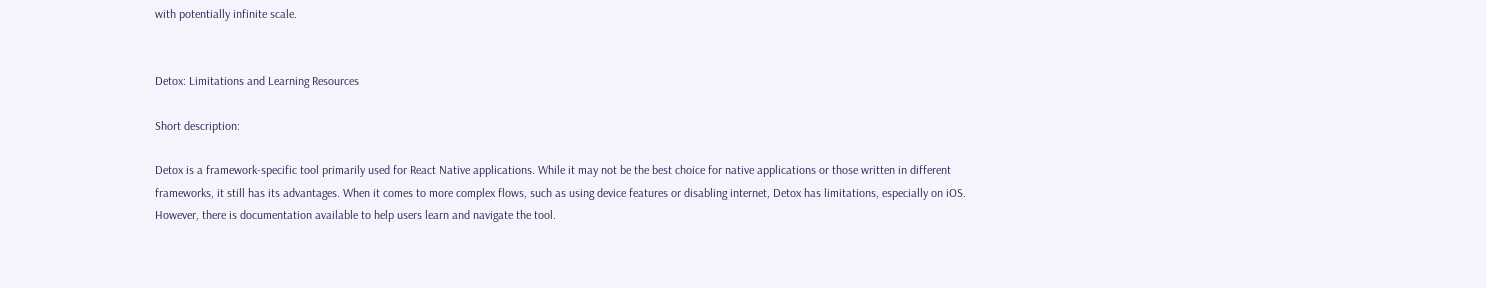with potentially infinite scale.


Detox: Limitations and Learning Resources

Short description:

Detox is a framework-specific tool primarily used for React Native applications. While it may not be the best choice for native applications or those written in different frameworks, it still has its advantages. When it comes to more complex flows, such as using device features or disabling internet, Detox has limitations, especially on iOS. However, there is documentation available to help users learn and navigate the tool.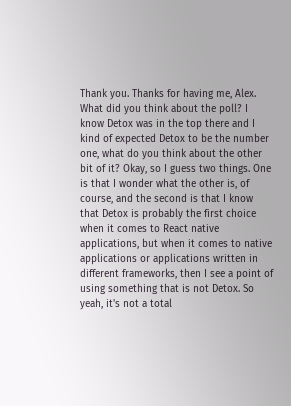Thank you. Thanks for having me, Alex. What did you think about the poll? I know Detox was in the top there and I kind of expected Detox to be the number one, what do you think about the other bit of it? Okay, so I guess two things. One is that I wonder what the other is, of course, and the second is that I know that Detox is probably the first choice when it comes to React native applications, but when it comes to native applications or applications written in different frameworks, then I see a point of using something that is not Detox. So yeah, it's not a total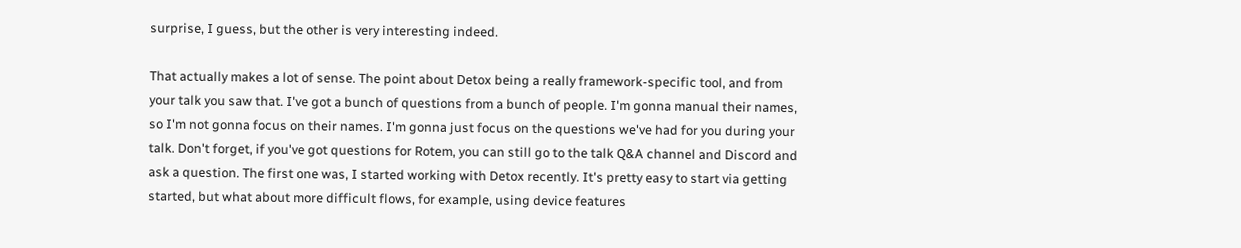surprise, I guess, but the other is very interesting indeed.

That actually makes a lot of sense. The point about Detox being a really framework-specific tool, and from your talk you saw that. I've got a bunch of questions from a bunch of people. I'm gonna manual their names, so I'm not gonna focus on their names. I'm gonna just focus on the questions we've had for you during your talk. Don't forget, if you've got questions for Rotem, you can still go to the talk Q&A channel and Discord and ask a question. The first one was, I started working with Detox recently. It's pretty easy to start via getting started, but what about more difficult flows, for example, using device features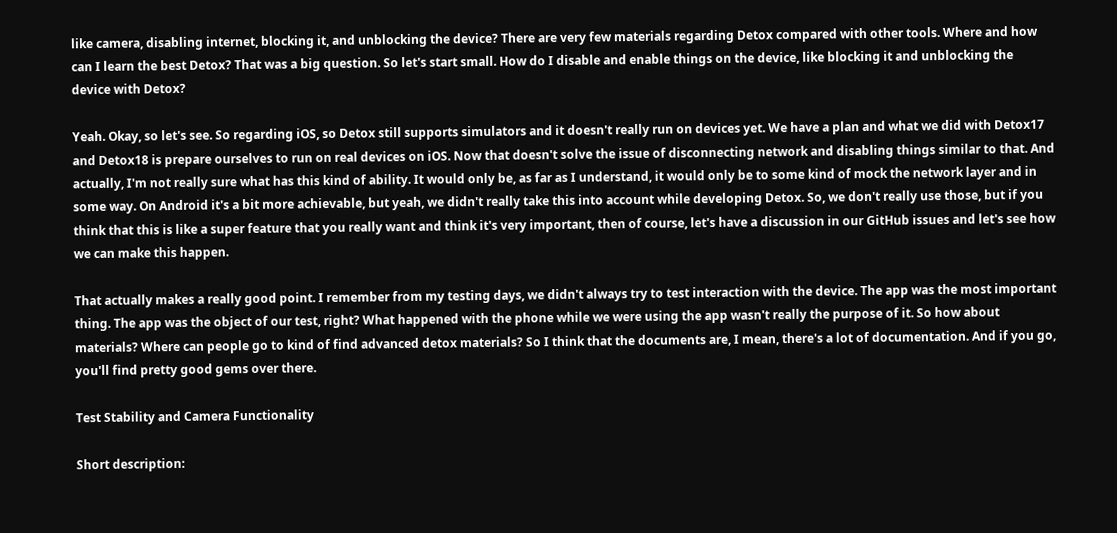like camera, disabling internet, blocking it, and unblocking the device? There are very few materials regarding Detox compared with other tools. Where and how can I learn the best Detox? That was a big question. So let's start small. How do I disable and enable things on the device, like blocking it and unblocking the device with Detox?

Yeah. Okay, so let's see. So regarding iOS, so Detox still supports simulators and it doesn't really run on devices yet. We have a plan and what we did with Detox17 and Detox18 is prepare ourselves to run on real devices on iOS. Now that doesn't solve the issue of disconnecting network and disabling things similar to that. And actually, I'm not really sure what has this kind of ability. It would only be, as far as I understand, it would only be to some kind of mock the network layer and in some way. On Android it's a bit more achievable, but yeah, we didn't really take this into account while developing Detox. So, we don't really use those, but if you think that this is like a super feature that you really want and think it's very important, then of course, let's have a discussion in our GitHub issues and let's see how we can make this happen.

That actually makes a really good point. I remember from my testing days, we didn't always try to test interaction with the device. The app was the most important thing. The app was the object of our test, right? What happened with the phone while we were using the app wasn't really the purpose of it. So how about materials? Where can people go to kind of find advanced detox materials? So I think that the documents are, I mean, there's a lot of documentation. And if you go, you'll find pretty good gems over there.

Test Stability and Camera Functionality

Short description: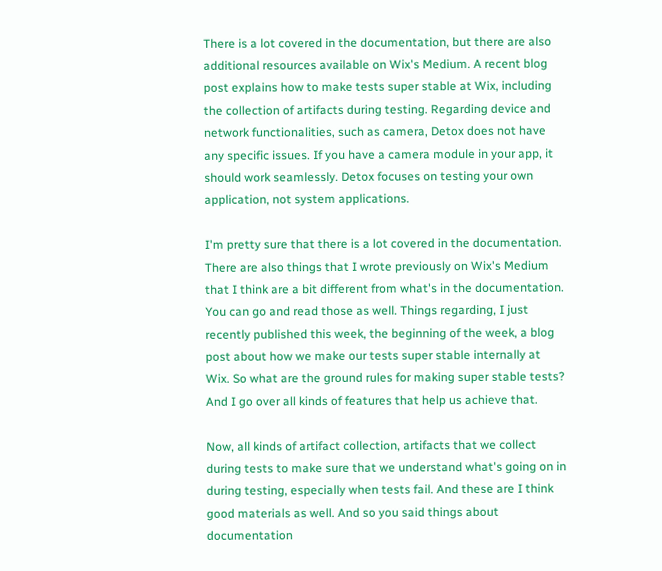There is a lot covered in the documentation, but there are also additional resources available on Wix's Medium. A recent blog post explains how to make tests super stable at Wix, including the collection of artifacts during testing. Regarding device and network functionalities, such as camera, Detox does not have any specific issues. If you have a camera module in your app, it should work seamlessly. Detox focuses on testing your own application, not system applications.

I'm pretty sure that there is a lot covered in the documentation. There are also things that I wrote previously on Wix's Medium that I think are a bit different from what's in the documentation. You can go and read those as well. Things regarding, I just recently published this week, the beginning of the week, a blog post about how we make our tests super stable internally at Wix. So what are the ground rules for making super stable tests? And I go over all kinds of features that help us achieve that.

Now, all kinds of artifact collection, artifacts that we collect during tests to make sure that we understand what's going on in during testing, especially when tests fail. And these are I think good materials as well. And so you said things about documentation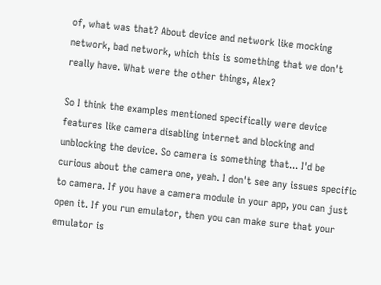of, what was that? About device and network like mocking network, bad network, which this is something that we don't really have. What were the other things, Alex?

So I think the examples mentioned specifically were device features like camera disabling internet and blocking and unblocking the device. So camera is something that... I'd be curious about the camera one, yeah. I don't see any issues specific to camera. If you have a camera module in your app, you can just open it. If you run emulator, then you can make sure that your emulator is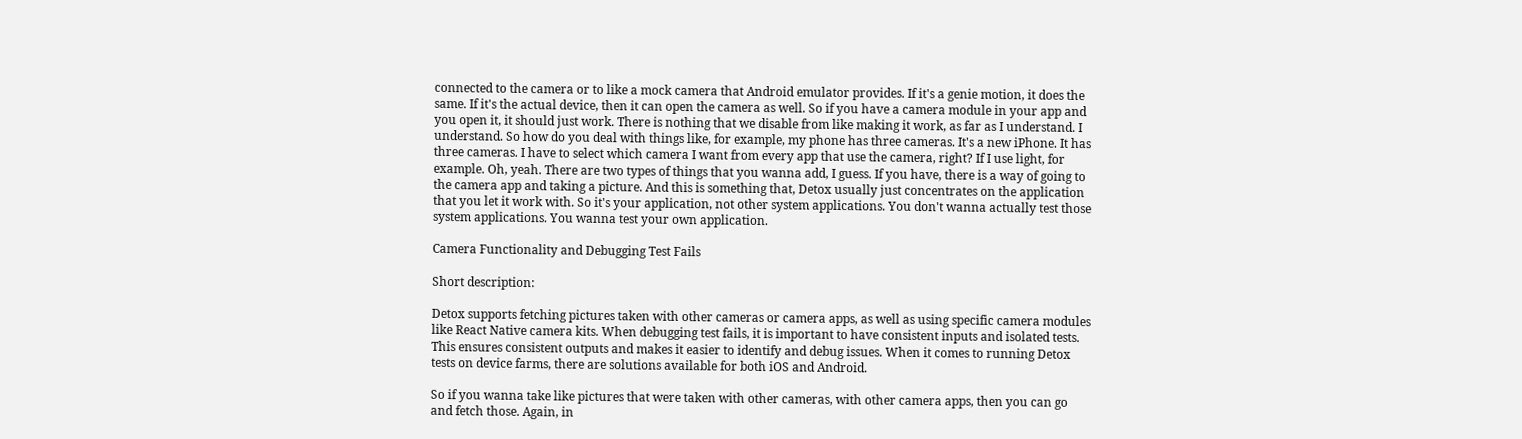connected to the camera or to like a mock camera that Android emulator provides. If it's a genie motion, it does the same. If it's the actual device, then it can open the camera as well. So if you have a camera module in your app and you open it, it should just work. There is nothing that we disable from like making it work, as far as I understand. I understand. So how do you deal with things like, for example, my phone has three cameras. It's a new iPhone. It has three cameras. I have to select which camera I want from every app that use the camera, right? If I use light, for example. Oh, yeah. There are two types of things that you wanna add, I guess. If you have, there is a way of going to the camera app and taking a picture. And this is something that, Detox usually just concentrates on the application that you let it work with. So it's your application, not other system applications. You don't wanna actually test those system applications. You wanna test your own application.

Camera Functionality and Debugging Test Fails

Short description:

Detox supports fetching pictures taken with other cameras or camera apps, as well as using specific camera modules like React Native camera kits. When debugging test fails, it is important to have consistent inputs and isolated tests. This ensures consistent outputs and makes it easier to identify and debug issues. When it comes to running Detox tests on device farms, there are solutions available for both iOS and Android.

So if you wanna take like pictures that were taken with other cameras, with other camera apps, then you can go and fetch those. Again, in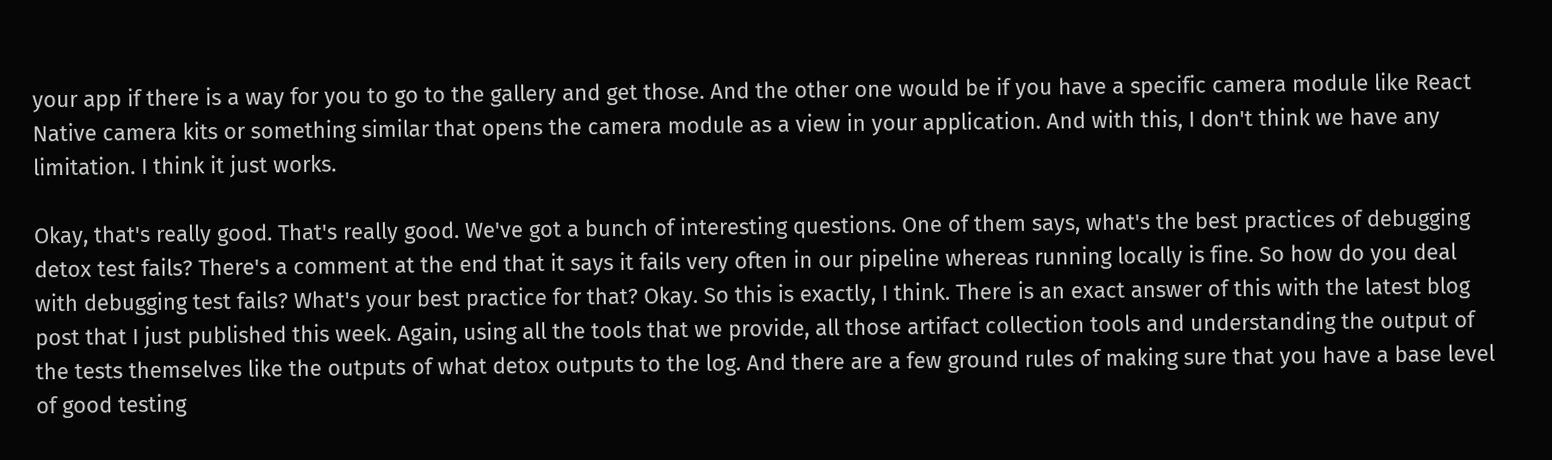your app if there is a way for you to go to the gallery and get those. And the other one would be if you have a specific camera module like React Native camera kits or something similar that opens the camera module as a view in your application. And with this, I don't think we have any limitation. I think it just works.

Okay, that's really good. That's really good. We've got a bunch of interesting questions. One of them says, what's the best practices of debugging detox test fails? There's a comment at the end that it says it fails very often in our pipeline whereas running locally is fine. So how do you deal with debugging test fails? What's your best practice for that? Okay. So this is exactly, I think. There is an exact answer of this with the latest blog post that I just published this week. Again, using all the tools that we provide, all those artifact collection tools and understanding the output of the tests themselves like the outputs of what detox outputs to the log. And there are a few ground rules of making sure that you have a base level of good testing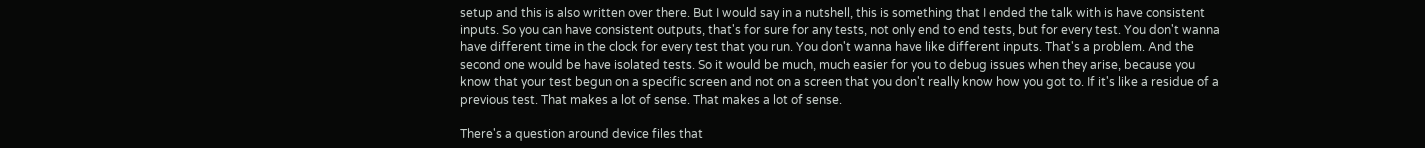setup and this is also written over there. But I would say in a nutshell, this is something that I ended the talk with is have consistent inputs. So you can have consistent outputs, that's for sure for any tests, not only end to end tests, but for every test. You don't wanna have different time in the clock for every test that you run. You don't wanna have like different inputs. That's a problem. And the second one would be have isolated tests. So it would be much, much easier for you to debug issues when they arise, because you know that your test begun on a specific screen and not on a screen that you don't really know how you got to. If it's like a residue of a previous test. That makes a lot of sense. That makes a lot of sense.

There's a question around device files that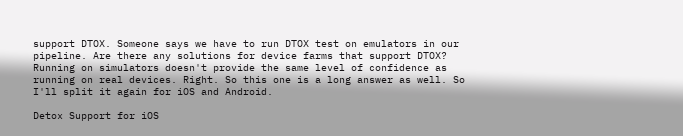support DTOX. Someone says we have to run DTOX test on emulators in our pipeline. Are there any solutions for device farms that support DTOX? Running on simulators doesn't provide the same level of confidence as running on real devices. Right. So this one is a long answer as well. So I'll split it again for iOS and Android.

Detox Support for iOS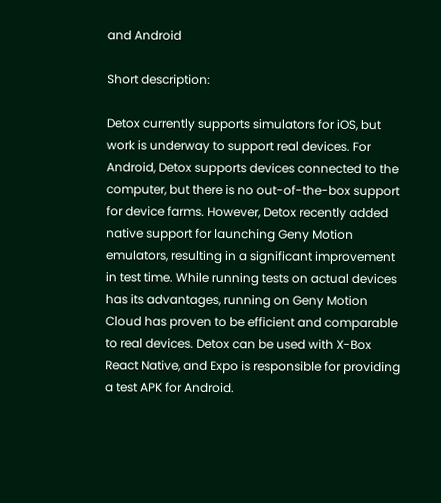and Android

Short description:

Detox currently supports simulators for iOS, but work is underway to support real devices. For Android, Detox supports devices connected to the computer, but there is no out-of-the-box support for device farms. However, Detox recently added native support for launching Geny Motion emulators, resulting in a significant improvement in test time. While running tests on actual devices has its advantages, running on Geny Motion Cloud has proven to be efficient and comparable to real devices. Detox can be used with X-Box React Native, and Expo is responsible for providing a test APK for Android.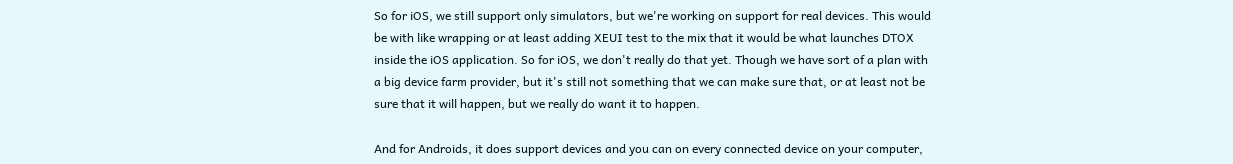So for iOS, we still support only simulators, but we're working on support for real devices. This would be with like wrapping or at least adding XEUI test to the mix that it would be what launches DTOX inside the iOS application. So for iOS, we don't really do that yet. Though we have sort of a plan with a big device farm provider, but it's still not something that we can make sure that, or at least not be sure that it will happen, but we really do want it to happen.

And for Androids, it does support devices and you can on every connected device on your computer,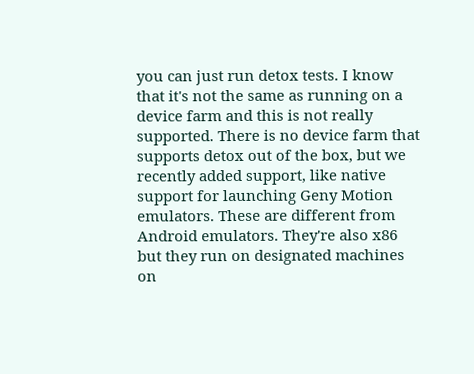you can just run detox tests. I know that it's not the same as running on a device farm and this is not really supported. There is no device farm that supports detox out of the box, but we recently added support, like native support for launching Geny Motion emulators. These are different from Android emulators. They're also x86 but they run on designated machines on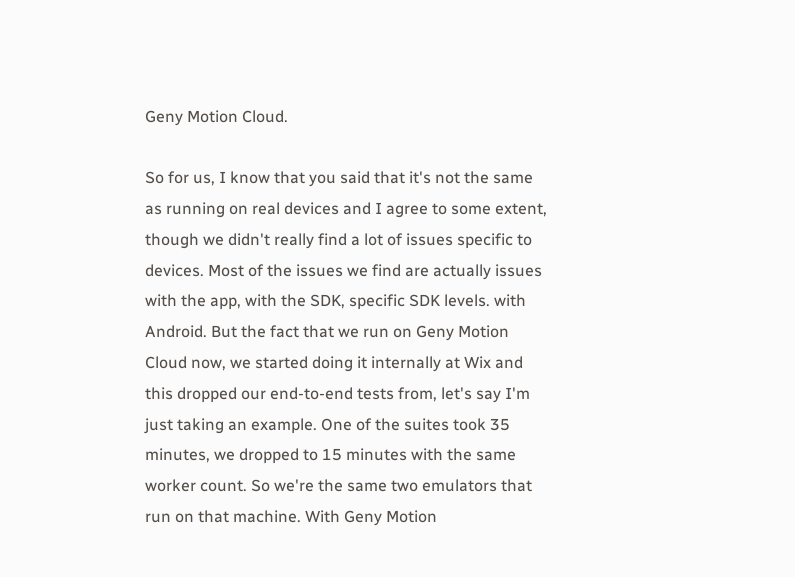Geny Motion Cloud.

So for us, I know that you said that it's not the same as running on real devices and I agree to some extent, though we didn't really find a lot of issues specific to devices. Most of the issues we find are actually issues with the app, with the SDK, specific SDK levels. with Android. But the fact that we run on Geny Motion Cloud now, we started doing it internally at Wix and this dropped our end-to-end tests from, let's say I'm just taking an example. One of the suites took 35 minutes, we dropped to 15 minutes with the same worker count. So we're the same two emulators that run on that machine. With Geny Motion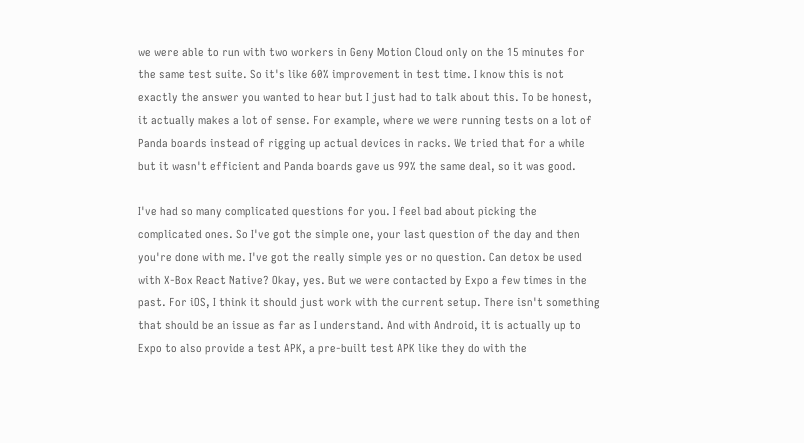we were able to run with two workers in Geny Motion Cloud only on the 15 minutes for the same test suite. So it's like 60% improvement in test time. I know this is not exactly the answer you wanted to hear but I just had to talk about this. To be honest, it actually makes a lot of sense. For example, where we were running tests on a lot of Panda boards instead of rigging up actual devices in racks. We tried that for a while but it wasn't efficient and Panda boards gave us 99% the same deal, so it was good.

I've had so many complicated questions for you. I feel bad about picking the complicated ones. So I've got the simple one, your last question of the day and then you're done with me. I've got the really simple yes or no question. Can detox be used with X-Box React Native? Okay, yes. But we were contacted by Expo a few times in the past. For iOS, I think it should just work with the current setup. There isn't something that should be an issue as far as I understand. And with Android, it is actually up to Expo to also provide a test APK, a pre-built test APK like they do with the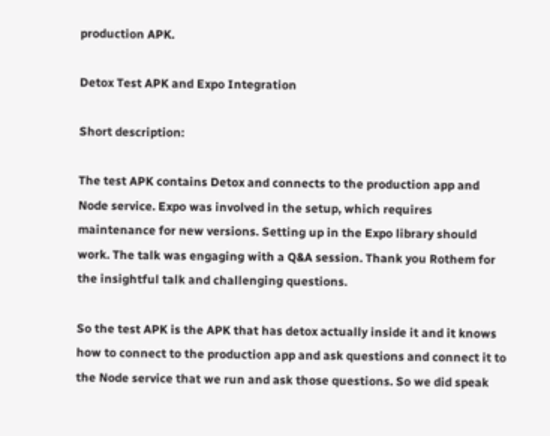production APK.

Detox Test APK and Expo Integration

Short description:

The test APK contains Detox and connects to the production app and Node service. Expo was involved in the setup, which requires maintenance for new versions. Setting up in the Expo library should work. The talk was engaging with a Q&A session. Thank you Rothem for the insightful talk and challenging questions.

So the test APK is the APK that has detox actually inside it and it knows how to connect to the production app and ask questions and connect it to the Node service that we run and ask those questions. So we did speak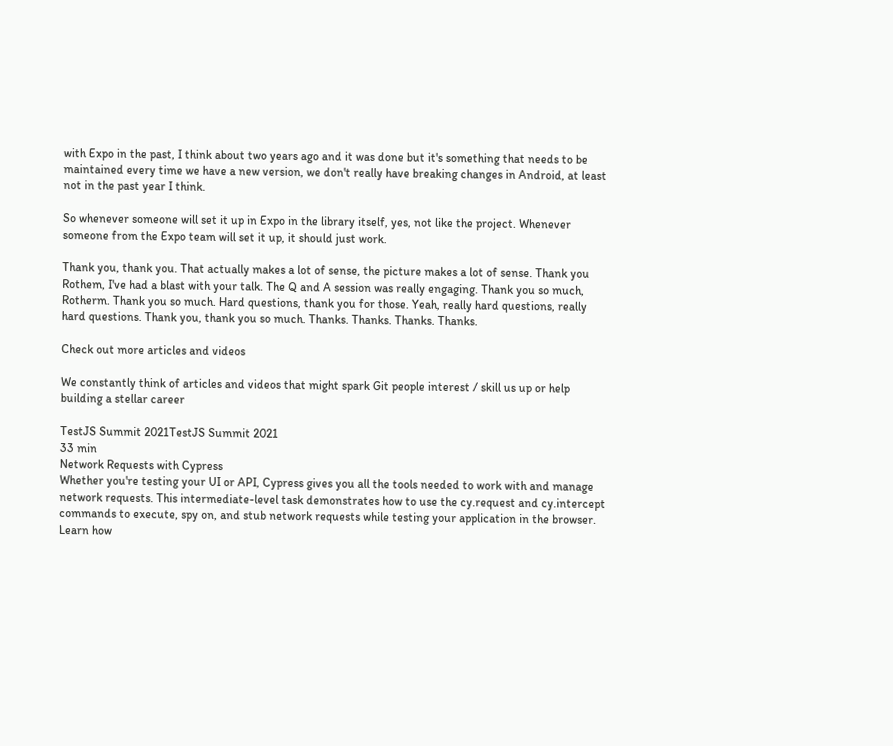with Expo in the past, I think about two years ago and it was done but it's something that needs to be maintained every time we have a new version, we don't really have breaking changes in Android, at least not in the past year I think.

So whenever someone will set it up in Expo in the library itself, yes, not like the project. Whenever someone from the Expo team will set it up, it should just work.

Thank you, thank you. That actually makes a lot of sense, the picture makes a lot of sense. Thank you Rothem, I've had a blast with your talk. The Q and A session was really engaging. Thank you so much, Rotherm. Thank you so much. Hard questions, thank you for those. Yeah, really hard questions, really hard questions. Thank you, thank you so much. Thanks. Thanks. Thanks. Thanks.

Check out more articles and videos

We constantly think of articles and videos that might spark Git people interest / skill us up or help building a stellar career

TestJS Summit 2021TestJS Summit 2021
33 min
Network Requests with Cypress
Whether you're testing your UI or API, Cypress gives you all the tools needed to work with and manage network requests. This intermediate-level task demonstrates how to use the cy.request and cy.intercept commands to execute, spy on, and stub network requests while testing your application in the browser. Learn how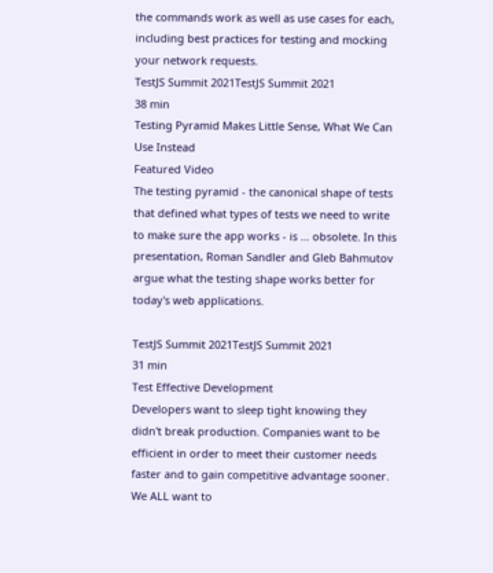the commands work as well as use cases for each, including best practices for testing and mocking your network requests.
TestJS Summit 2021TestJS Summit 2021
38 min
Testing Pyramid Makes Little Sense, What We Can Use Instead
Featured Video
The testing pyramid - the canonical shape of tests that defined what types of tests we need to write to make sure the app works - is ... obsolete. In this presentation, Roman Sandler and Gleb Bahmutov argue what the testing shape works better for today's web applications.

TestJS Summit 2021TestJS Summit 2021
31 min
Test Effective Development
Developers want to sleep tight knowing they didn't break production. Companies want to be efficient in order to meet their customer needs faster and to gain competitive advantage sooner. We ALL want to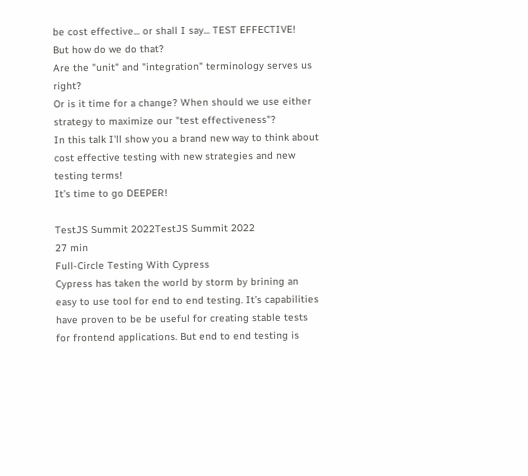be cost effective... or shall I say... TEST EFFECTIVE!
But how do we do that?
Are the "unit" and "integration" terminology serves us right?
Or is it time for a change? When should we use either strategy to maximize our "test effectiveness"?
In this talk I'll show you a brand new way to think about cost effective testing with new strategies and new testing terms!
It’s time to go DEEPER!

TestJS Summit 2022TestJS Summit 2022
27 min
Full-Circle Testing With Cypress
Cypress has taken the world by storm by brining an easy to use tool for end to end testing. It’s capabilities have proven to be be useful for creating stable tests for frontend applications. But end to end testing is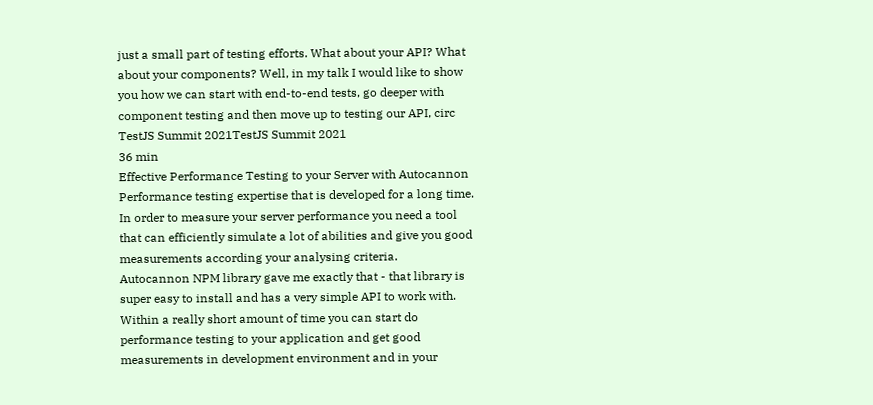just a small part of testing efforts. What about your API? What about your components? Well, in my talk I would like to show you how we can start with end-to-end tests, go deeper with component testing and then move up to testing our API, circ
TestJS Summit 2021TestJS Summit 2021
36 min
Effective Performance Testing to your Server with Autocannon
Performance testing expertise that is developed for a long time. In order to measure your server performance you need a tool that can efficiently simulate a lot of abilities and give you good measurements according your analysing criteria.
Autocannon NPM library gave me exactly that - that library is super easy to install and has a very simple API to work with. Within a really short amount of time you can start do performance testing to your application and get good measurements in development environment and in your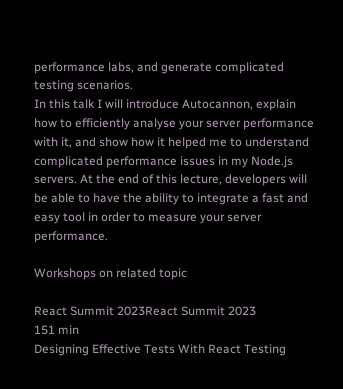performance labs, and generate complicated testing scenarios.
In this talk I will introduce Autocannon, explain how to efficiently analyse your server performance with it, and show how it helped me to understand complicated performance issues in my Node.js servers. At the end of this lecture, developers will be able to have the ability to integrate a fast and easy tool in order to measure your server performance.

Workshops on related topic

React Summit 2023React Summit 2023
151 min
Designing Effective Tests With React Testing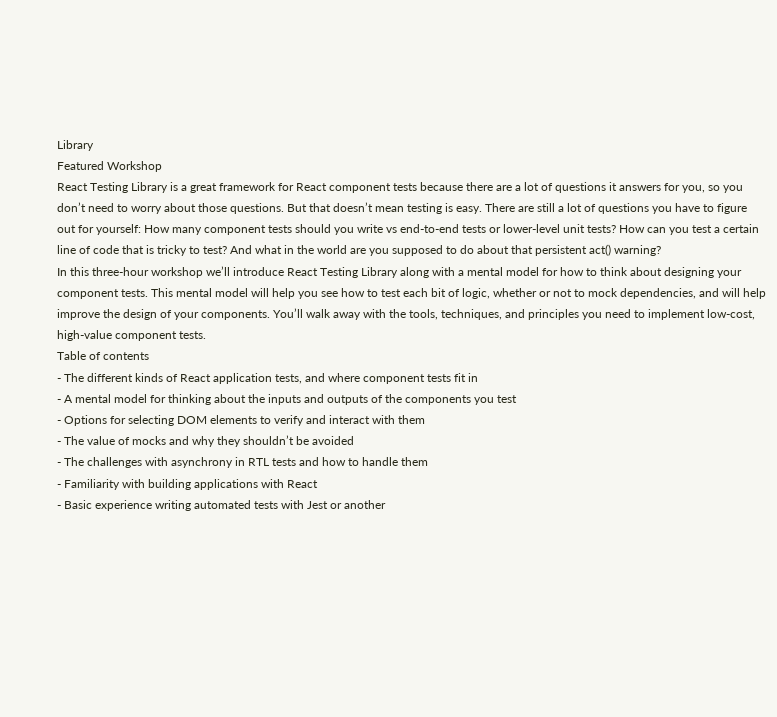Library
Featured Workshop
React Testing Library is a great framework for React component tests because there are a lot of questions it answers for you, so you don’t need to worry about those questions. But that doesn’t mean testing is easy. There are still a lot of questions you have to figure out for yourself: How many component tests should you write vs end-to-end tests or lower-level unit tests? How can you test a certain line of code that is tricky to test? And what in the world are you supposed to do about that persistent act() warning?
In this three-hour workshop we’ll introduce React Testing Library along with a mental model for how to think about designing your component tests. This mental model will help you see how to test each bit of logic, whether or not to mock dependencies, and will help improve the design of your components. You’ll walk away with the tools, techniques, and principles you need to implement low-cost, high-value component tests.
Table of contents
- The different kinds of React application tests, and where component tests fit in
- A mental model for thinking about the inputs and outputs of the components you test
- Options for selecting DOM elements to verify and interact with them
- The value of mocks and why they shouldn’t be avoided
- The challenges with asynchrony in RTL tests and how to handle them
- Familiarity with building applications with React
- Basic experience writing automated tests with Jest or another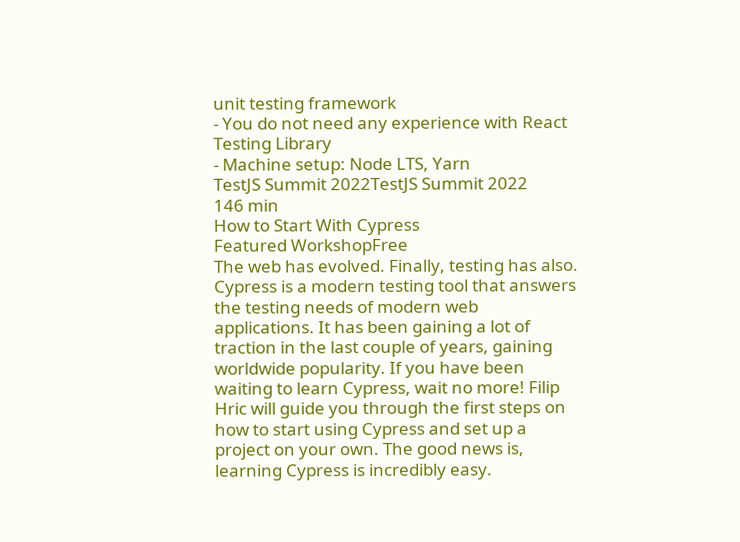unit testing framework
- You do not need any experience with React Testing Library
- Machine setup: Node LTS, Yarn
TestJS Summit 2022TestJS Summit 2022
146 min
How to Start With Cypress
Featured WorkshopFree
The web has evolved. Finally, testing has also. Cypress is a modern testing tool that answers the testing needs of modern web applications. It has been gaining a lot of traction in the last couple of years, gaining worldwide popularity. If you have been waiting to learn Cypress, wait no more! Filip Hric will guide you through the first steps on how to start using Cypress and set up a project on your own. The good news is, learning Cypress is incredibly easy.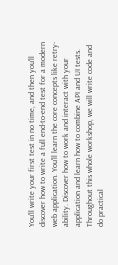You'll write your first test in no time, and then you'll discover how to write a full end-to-end test for a modern web application. You'll learn the core concepts like retry-ability. Discover how to work and interact with your application and learn how to combine API and UI tests. Throughout this whole workshop, we will write code and do practical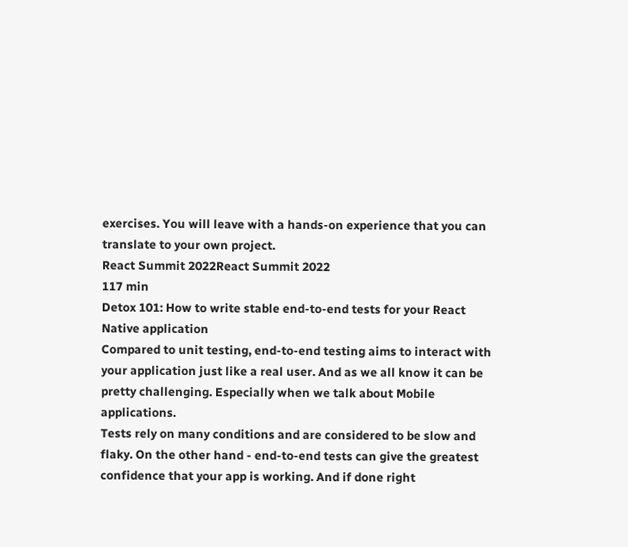exercises. You will leave with a hands-on experience that you can translate to your own project.
React Summit 2022React Summit 2022
117 min
Detox 101: How to write stable end-to-end tests for your React Native application
Compared to unit testing, end-to-end testing aims to interact with your application just like a real user. And as we all know it can be pretty challenging. Especially when we talk about Mobile applications.
Tests rely on many conditions and are considered to be slow and flaky. On the other hand - end-to-end tests can give the greatest confidence that your app is working. And if done right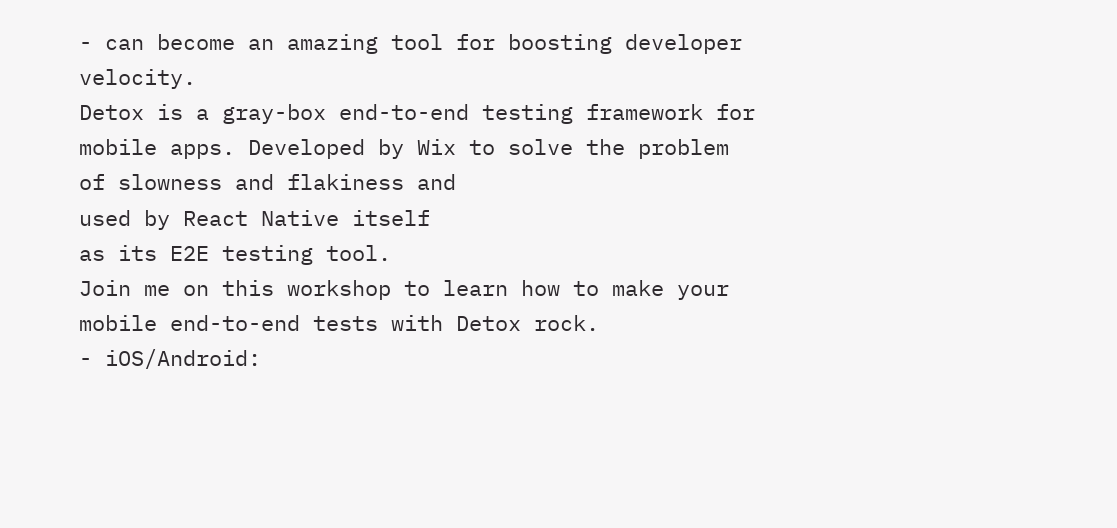- can become an amazing tool for boosting developer velocity.
Detox is a gray-box end-to-end testing framework for mobile apps. Developed by Wix to solve the problem of slowness and flakiness and
used by React Native itself
as its E2E testing tool.
Join me on this workshop to learn how to make your mobile end-to-end tests with Detox rock.
- iOS/Android: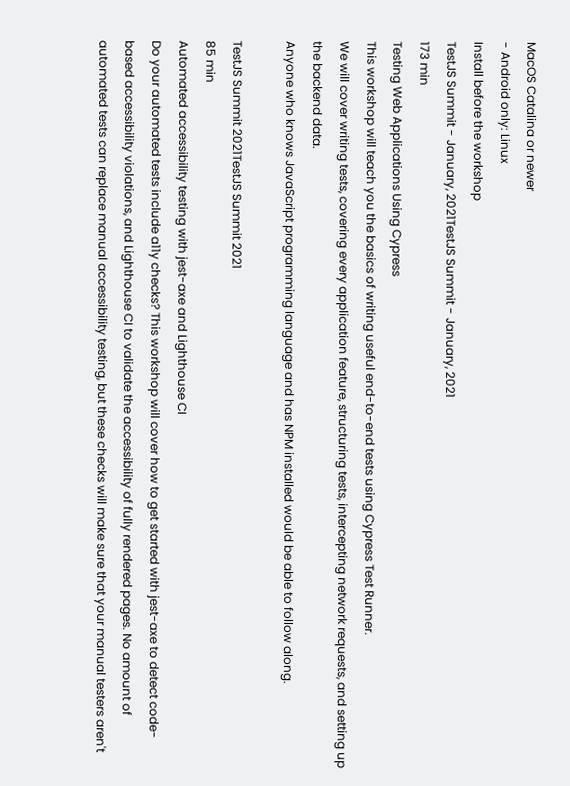MacOS Catalina or newer
- Android only: Linux
Install before the workshop
TestJS Summit - January, 2021TestJS Summit - January, 2021
173 min
Testing Web Applications Using Cypress
This workshop will teach you the basics of writing useful end-to-end tests using Cypress Test Runner.
We will cover writing tests, covering every application feature, structuring tests, intercepting network requests, and setting up the backend data.
Anyone who knows JavaScript programming language and has NPM installed would be able to follow along.

TestJS Summit 2021TestJS Summit 2021
85 min
Automated accessibility testing with jest-axe and Lighthouse CI
Do your automated tests include a11y checks? This workshop will cover how to get started with jest-axe to detect code-based accessibility violations, and Lighthouse CI to validate the accessibility of fully rendered pages. No amount of automated tests can replace manual accessibility testing, but these checks will make sure that your manual testers aren't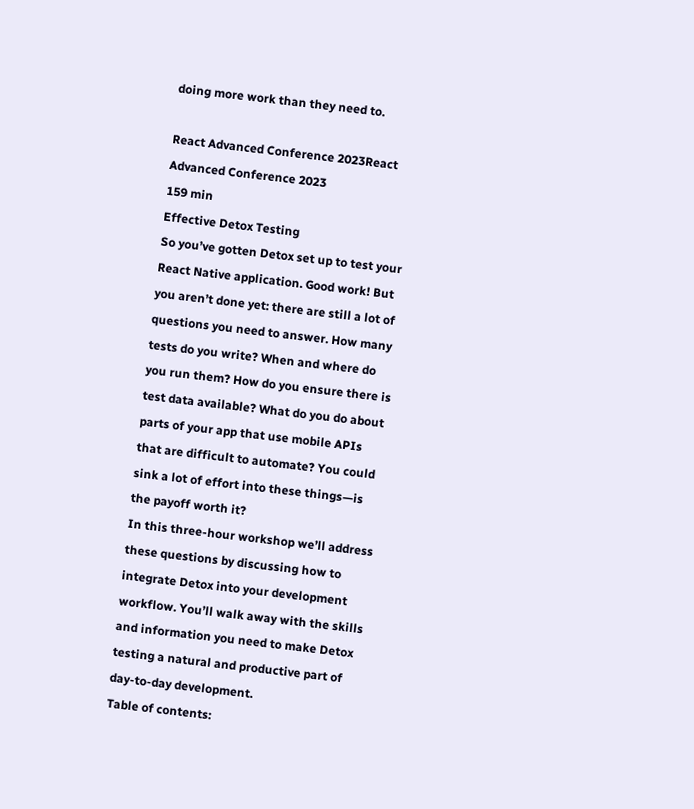doing more work than they need to.

React Advanced Conference 2023React Advanced Conference 2023
159 min
Effective Detox Testing
So you’ve gotten Detox set up to test your React Native application. Good work! But you aren’t done yet: there are still a lot of questions you need to answer. How many tests do you write? When and where do you run them? How do you ensure there is test data available? What do you do about parts of your app that use mobile APIs that are difficult to automate? You could sink a lot of effort into these things—is the payoff worth it?
In this three-hour workshop we’ll address these questions by discussing how to integrate Detox into your development workflow. You’ll walk away with the skills and information you need to make Detox testing a natural and productive part of day-to-day development.
Table of contents: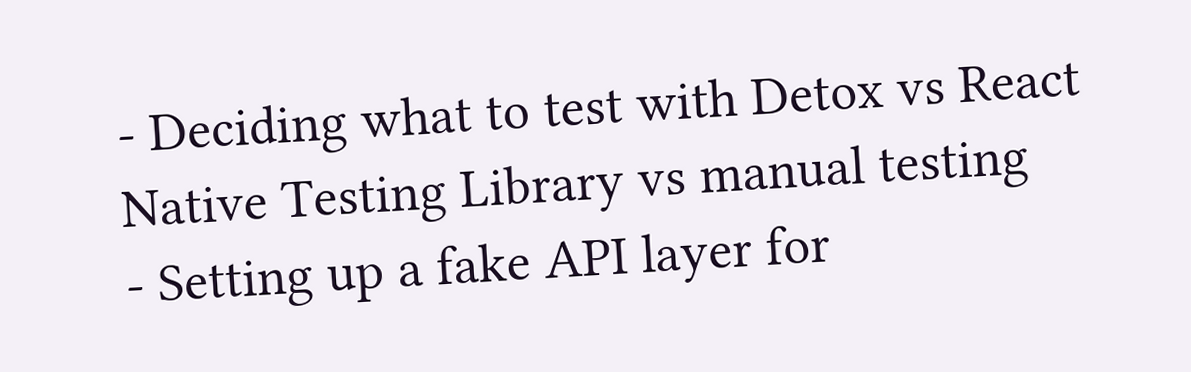- Deciding what to test with Detox vs React Native Testing Library vs manual testing
- Setting up a fake API layer for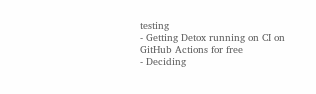testing
- Getting Detox running on CI on GitHub Actions for free
- Deciding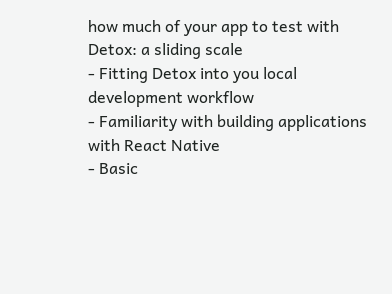how much of your app to test with Detox: a sliding scale
- Fitting Detox into you local development workflow
- Familiarity with building applications with React Native
- Basic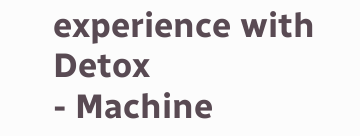experience with Detox
- Machine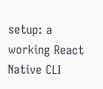setup: a working React Native CLI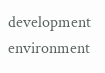development environment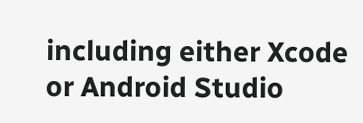including either Xcode or Android Studio